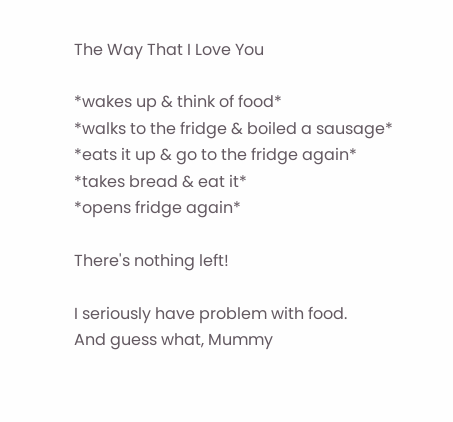The Way That I Love You

*wakes up & think of food*
*walks to the fridge & boiled a sausage*
*eats it up & go to the fridge again*
*takes bread & eat it*
*opens fridge again*

There's nothing left!

I seriously have problem with food.
And guess what, Mummy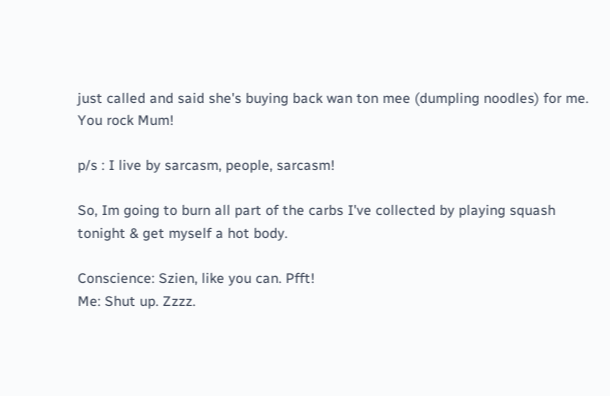just called and said she's buying back wan ton mee (dumpling noodles) for me.
You rock Mum!

p/s : I live by sarcasm, people, sarcasm!

So, Im going to burn all part of the carbs I've collected by playing squash tonight & get myself a hot body.

Conscience: Szien, like you can. Pfft!
Me: Shut up. Zzzz.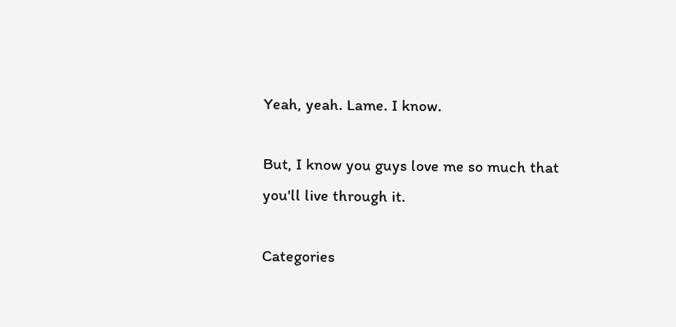Yeah, yeah. Lame. I know.

But, I know you guys love me so much that you'll live through it.

Categories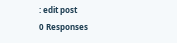: edit post
0 Responses